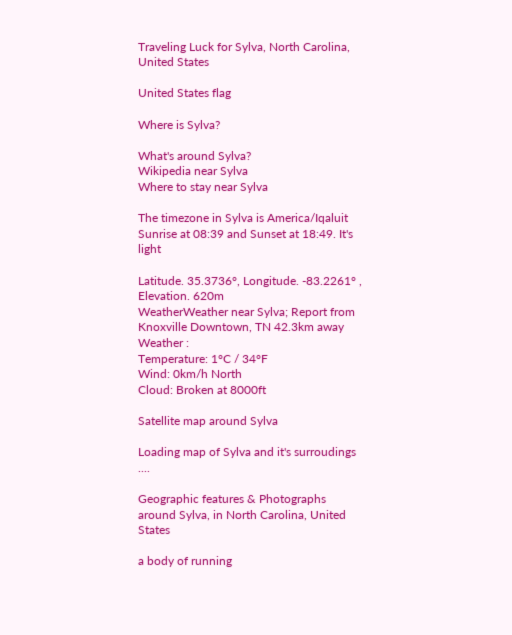Traveling Luck for Sylva, North Carolina, United States

United States flag

Where is Sylva?

What's around Sylva?
Wikipedia near Sylva
Where to stay near Sylva

The timezone in Sylva is America/Iqaluit
Sunrise at 08:39 and Sunset at 18:49. It's light

Latitude. 35.3736°, Longitude. -83.2261° , Elevation. 620m
WeatherWeather near Sylva; Report from Knoxville Downtown, TN 42.3km away
Weather :
Temperature: 1°C / 34°F
Wind: 0km/h North
Cloud: Broken at 8000ft

Satellite map around Sylva

Loading map of Sylva and it's surroudings ....

Geographic features & Photographs around Sylva, in North Carolina, United States

a body of running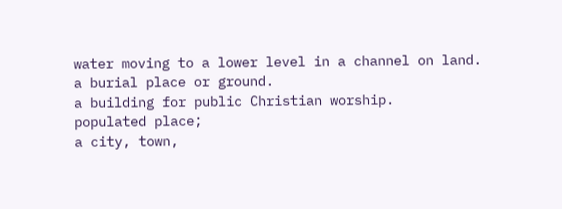water moving to a lower level in a channel on land.
a burial place or ground.
a building for public Christian worship.
populated place;
a city, town,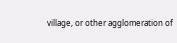village, or other agglomeration of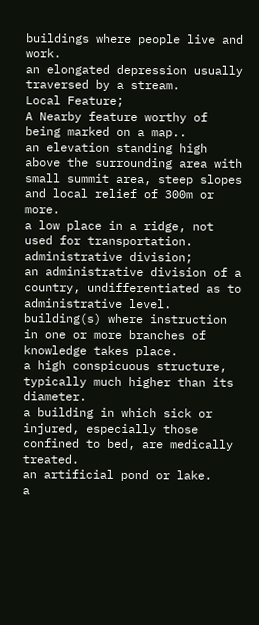buildings where people live and work.
an elongated depression usually traversed by a stream.
Local Feature;
A Nearby feature worthy of being marked on a map..
an elevation standing high above the surrounding area with small summit area, steep slopes and local relief of 300m or more.
a low place in a ridge, not used for transportation.
administrative division;
an administrative division of a country, undifferentiated as to administrative level.
building(s) where instruction in one or more branches of knowledge takes place.
a high conspicuous structure, typically much higher than its diameter.
a building in which sick or injured, especially those confined to bed, are medically treated.
an artificial pond or lake.
a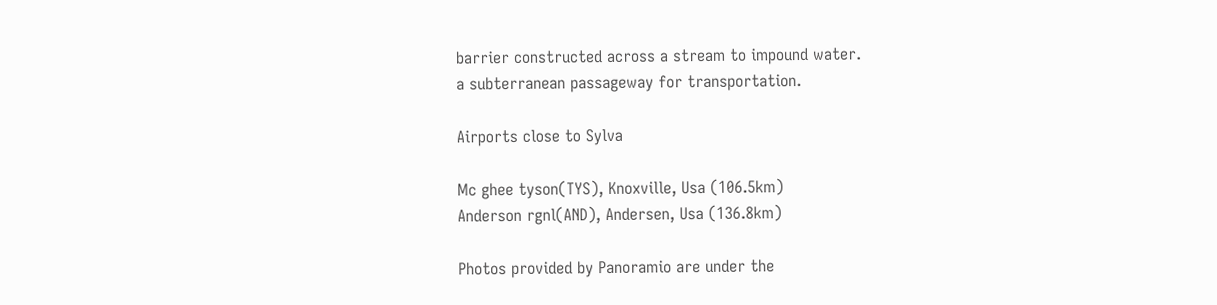barrier constructed across a stream to impound water.
a subterranean passageway for transportation.

Airports close to Sylva

Mc ghee tyson(TYS), Knoxville, Usa (106.5km)
Anderson rgnl(AND), Andersen, Usa (136.8km)

Photos provided by Panoramio are under the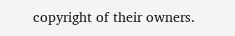copyright of their owners.